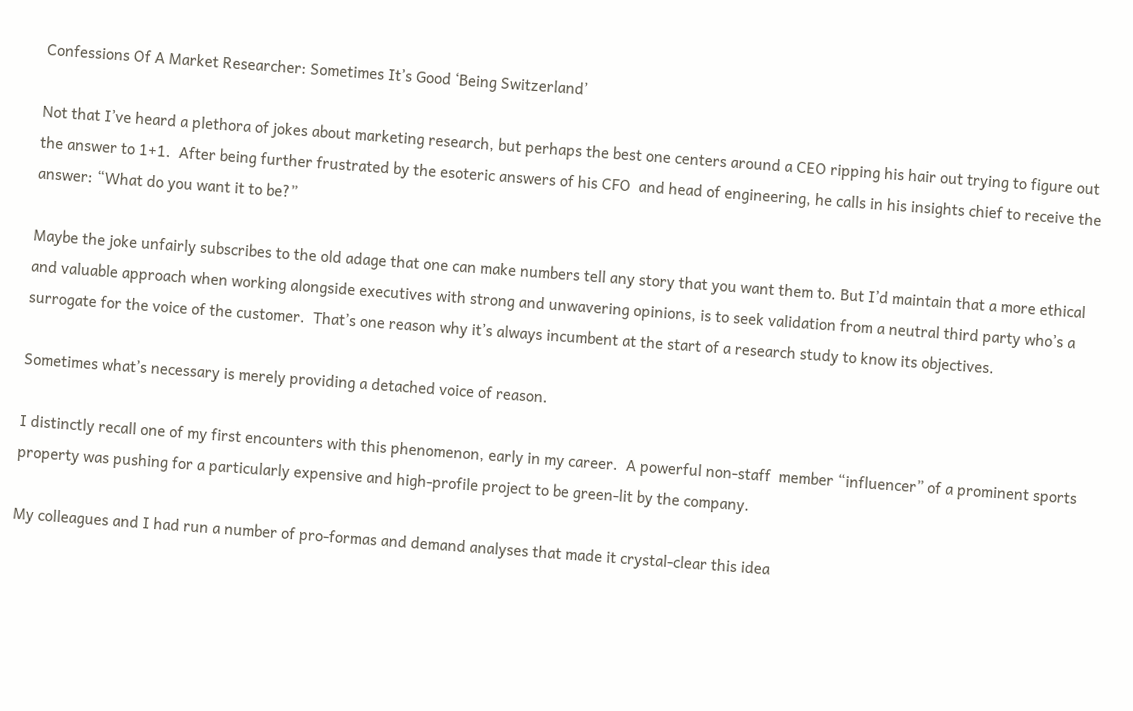Confessions Of A Market Researcher: Sometimes It’s Good ‘Being Switzerland’

Not that I’ve heard a plethora of jokes about marketing research, but perhaps the best one centers around a CEO ripping his hair out trying to figure out the answer to 1+1.  After being further frustrated by the esoteric answers of his CFO  and head of engineering, he calls in his insights chief to receive the answer: “What do you want it to be?”

Maybe the joke unfairly subscribes to the old adage that one can make numbers tell any story that you want them to. But I’d maintain that a more ethical and valuable approach when working alongside executives with strong and unwavering opinions, is to seek validation from a neutral third party who’s a surrogate for the voice of the customer.  That’s one reason why it’s always incumbent at the start of a research study to know its objectives.

Sometimes what’s necessary is merely providing a detached voice of reason.

I distinctly recall one of my first encounters with this phenomenon, early in my career.  A powerful non-staff  member “influencer” of a prominent sports property was pushing for a particularly expensive and high-profile project to be green-lit by the company.

My colleagues and I had run a number of pro-formas and demand analyses that made it crystal-clear this idea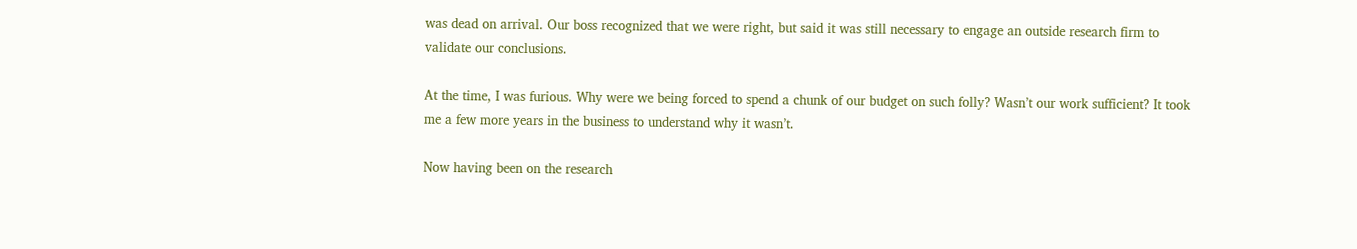was dead on arrival. Our boss recognized that we were right, but said it was still necessary to engage an outside research firm to validate our conclusions.

At the time, I was furious. Why were we being forced to spend a chunk of our budget on such folly? Wasn’t our work sufficient? It took me a few more years in the business to understand why it wasn’t.

Now having been on the research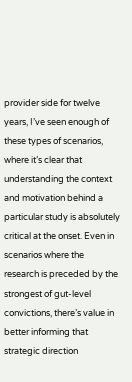provider side for twelve years, I’ve seen enough of these types of scenarios, where it’s clear that understanding the context and motivation behind a particular study is absolutely critical at the onset. Even in scenarios where the research is preceded by the strongest of gut-level convictions, there’s value in better informing that strategic direction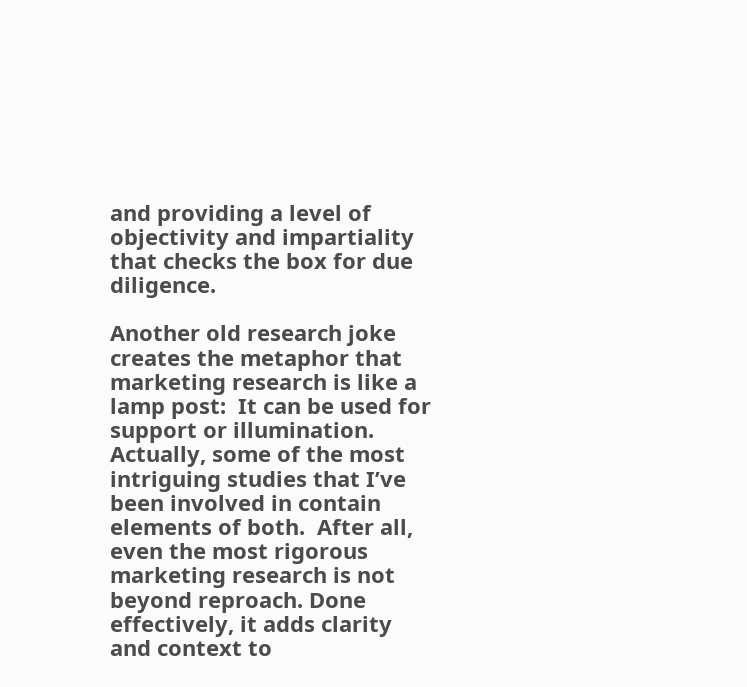and providing a level of objectivity and impartiality that checks the box for due diligence.

Another old research joke creates the metaphor that marketing research is like a lamp post:  It can be used for support or illumination. Actually, some of the most intriguing studies that I’ve been involved in contain elements of both.  After all, even the most rigorous marketing research is not beyond reproach. Done effectively, it adds clarity and context to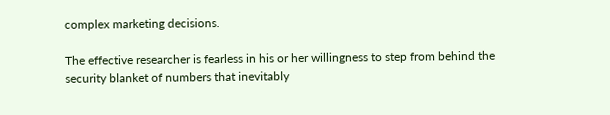complex marketing decisions.

The effective researcher is fearless in his or her willingness to step from behind the security blanket of numbers that inevitably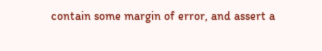contain some margin of error, and assert a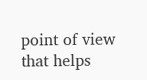point of view that helps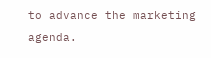to advance the marketing agenda.